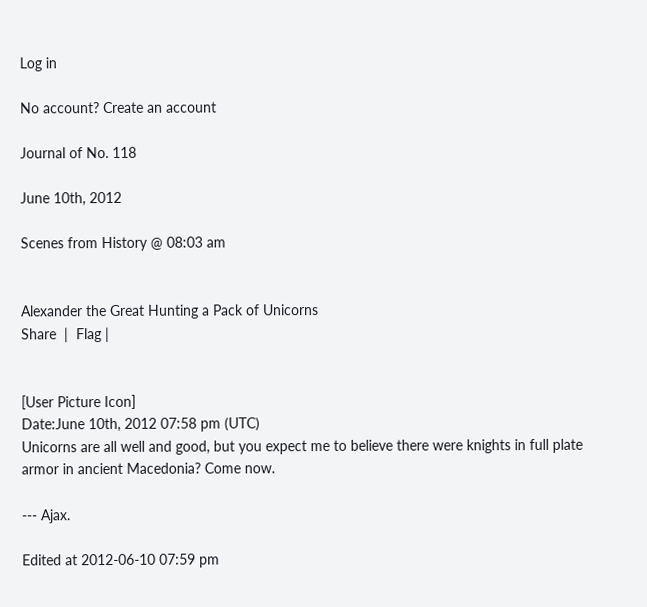Log in

No account? Create an account

Journal of No. 118

June 10th, 2012

Scenes from History @ 08:03 am


Alexander the Great Hunting a Pack of Unicorns
Share  |  Flag |


[User Picture Icon]
Date:June 10th, 2012 07:58 pm (UTC)
Unicorns are all well and good, but you expect me to believe there were knights in full plate armor in ancient Macedonia? Come now.

--- Ajax.

Edited at 2012-06-10 07:59 pm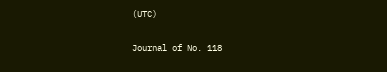(UTC)

Journal of No. 118